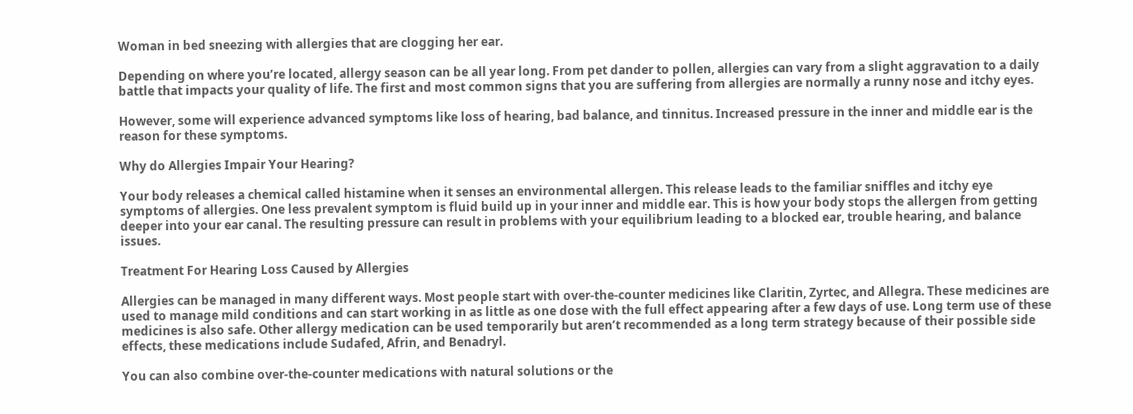Woman in bed sneezing with allergies that are clogging her ear.

Depending on where you’re located, allergy season can be all year long. From pet dander to pollen, allergies can vary from a slight aggravation to a daily battle that impacts your quality of life. The first and most common signs that you are suffering from allergies are normally a runny nose and itchy eyes.

However, some will experience advanced symptoms like loss of hearing, bad balance, and tinnitus. Increased pressure in the inner and middle ear is the reason for these symptoms.

Why do Allergies Impair Your Hearing?

Your body releases a chemical called histamine when it senses an environmental allergen. This release leads to the familiar sniffles and itchy eye symptoms of allergies. One less prevalent symptom is fluid build up in your inner and middle ear. This is how your body stops the allergen from getting deeper into your ear canal. The resulting pressure can result in problems with your equilibrium leading to a blocked ear, trouble hearing, and balance issues.

Treatment For Hearing Loss Caused by Allergies

Allergies can be managed in many different ways. Most people start with over-the-counter medicines like Claritin, Zyrtec, and Allegra. These medicines are used to manage mild conditions and can start working in as little as one dose with the full effect appearing after a few days of use. Long term use of these medicines is also safe. Other allergy medication can be used temporarily but aren’t recommended as a long term strategy because of their possible side effects, these medications include Sudafed, Afrin, and Benadryl.

You can also combine over-the-counter medications with natural solutions or the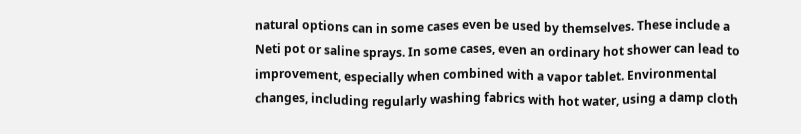natural options can in some cases even be used by themselves. These include a Neti pot or saline sprays. In some cases, even an ordinary hot shower can lead to improvement, especially when combined with a vapor tablet. Environmental changes, including regularly washing fabrics with hot water, using a damp cloth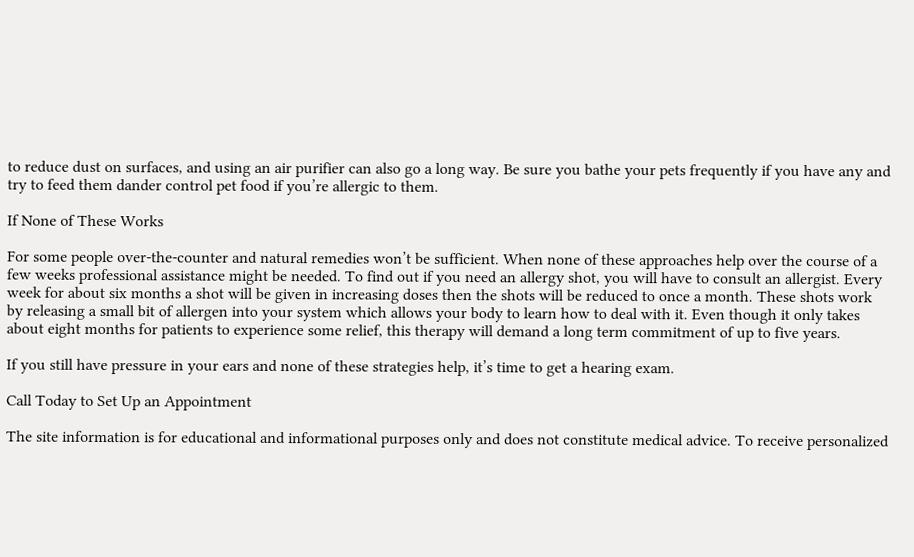to reduce dust on surfaces, and using an air purifier can also go a long way. Be sure you bathe your pets frequently if you have any and try to feed them dander control pet food if you’re allergic to them.

If None of These Works

For some people over-the-counter and natural remedies won’t be sufficient. When none of these approaches help over the course of a few weeks professional assistance might be needed. To find out if you need an allergy shot, you will have to consult an allergist. Every week for about six months a shot will be given in increasing doses then the shots will be reduced to once a month. These shots work by releasing a small bit of allergen into your system which allows your body to learn how to deal with it. Even though it only takes about eight months for patients to experience some relief, this therapy will demand a long term commitment of up to five years.

If you still have pressure in your ears and none of these strategies help, it’s time to get a hearing exam.

Call Today to Set Up an Appointment

The site information is for educational and informational purposes only and does not constitute medical advice. To receive personalized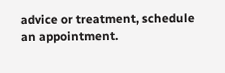advice or treatment, schedule an appointment.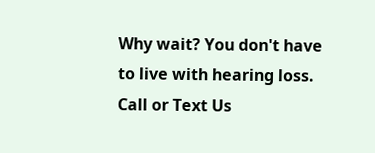Why wait? You don't have to live with hearing loss. Call or Text Us